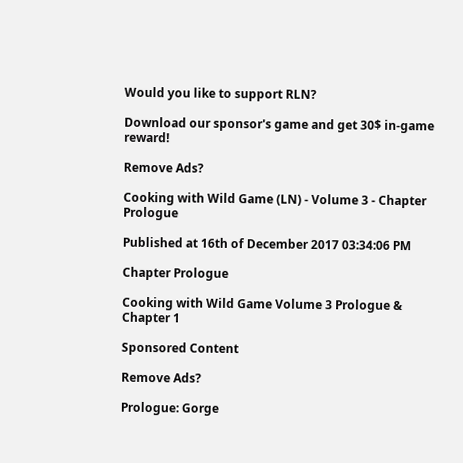Would you like to support RLN?

Download our sponsor's game and get 30$ in-game reward!

Remove Ads?

Cooking with Wild Game (LN) - Volume 3 - Chapter Prologue

Published at 16th of December 2017 03:34:06 PM

Chapter Prologue

Cooking with Wild Game Volume 3 Prologue & Chapter 1

Sponsored Content

Remove Ads?

Prologue: Gorge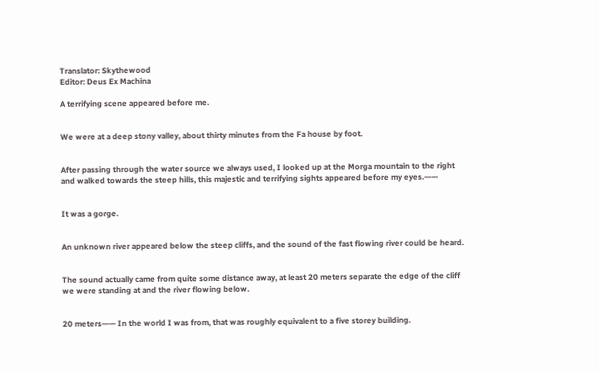Translator: Skythewood
Editor: Deus Ex Machina

A terrifying scene appeared before me.


We were at a deep stony valley, about thirty minutes from the Fa house by foot.


After passing through the water source we always used, I looked up at the Morga mountain to the right and walked towards the steep hills, this majestic and terrifying sights appeared before my eyes.——


It was a gorge.


An unknown river appeared below the steep cliffs, and the sound of the fast flowing river could be heard.


The sound actually came from quite some distance away, at least 20 meters separate the edge of the cliff we were standing at and the river flowing below.


20 meters—— In the world I was from, that was roughly equivalent to a five storey building.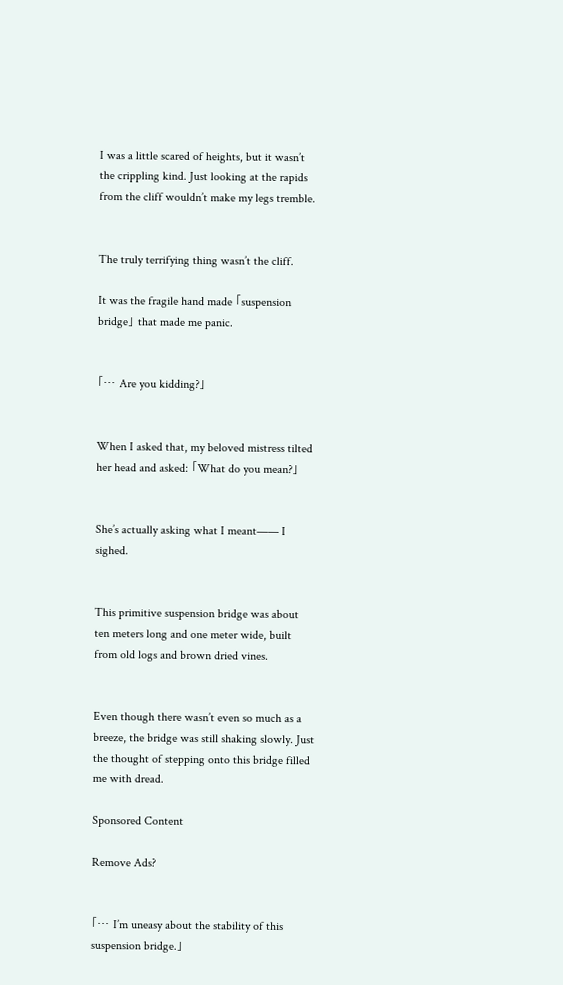I was a little scared of heights, but it wasn’t the crippling kind. Just looking at the rapids from the cliff wouldn’t make my legs tremble.


The truly terrifying thing wasn’t the cliff.

It was the fragile hand made 「suspension bridge」 that made me panic.


「… Are you kidding?」


When I asked that, my beloved mistress tilted her head and asked: 「What do you mean?」


She’s actually asking what I meant—— I sighed.


This primitive suspension bridge was about ten meters long and one meter wide, built from old logs and brown dried vines.


Even though there wasn’t even so much as a breeze, the bridge was still shaking slowly. Just the thought of stepping onto this bridge filled me with dread.

Sponsored Content

Remove Ads?


「… I’m uneasy about the stability of this suspension bridge.」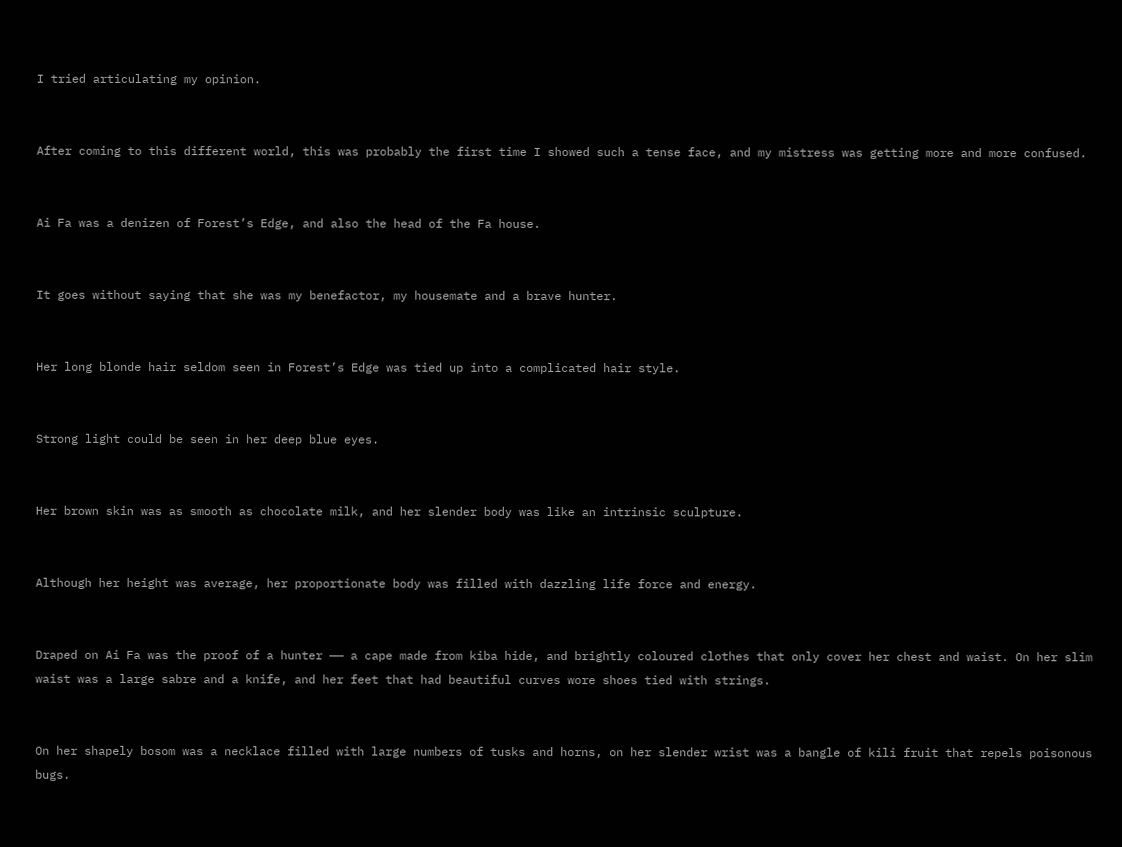I tried articulating my opinion.


After coming to this different world, this was probably the first time I showed such a tense face, and my mistress was getting more and more confused.


Ai Fa was a denizen of Forest’s Edge, and also the head of the Fa house.


It goes without saying that she was my benefactor, my housemate and a brave hunter.


Her long blonde hair seldom seen in Forest’s Edge was tied up into a complicated hair style.


Strong light could be seen in her deep blue eyes.


Her brown skin was as smooth as chocolate milk, and her slender body was like an intrinsic sculpture.


Although her height was average, her proportionate body was filled with dazzling life force and energy.


Draped on Ai Fa was the proof of a hunter —— a cape made from kiba hide, and brightly coloured clothes that only cover her chest and waist. On her slim waist was a large sabre and a knife, and her feet that had beautiful curves wore shoes tied with strings.


On her shapely bosom was a necklace filled with large numbers of tusks and horns, on her slender wrist was a bangle of kili fruit that repels poisonous bugs.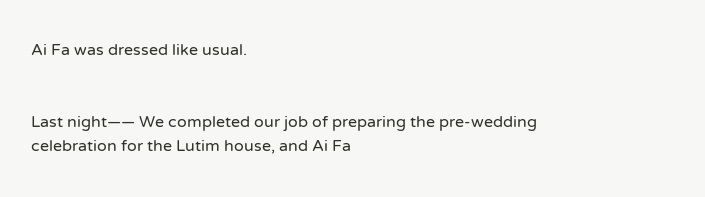Ai Fa was dressed like usual.


Last night—— We completed our job of preparing the pre-wedding celebration for the Lutim house, and Ai Fa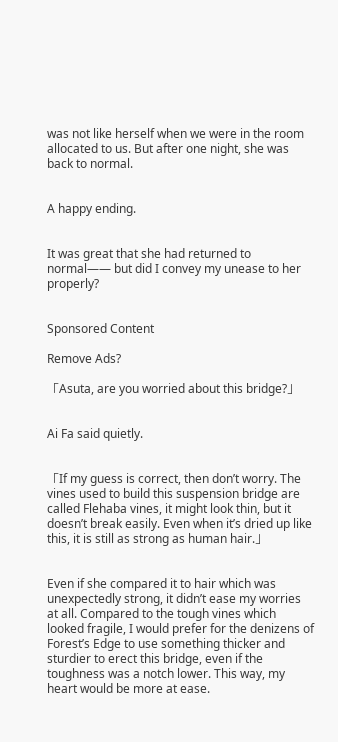was not like herself when we were in the room allocated to us. But after one night, she was back to normal.


A happy ending.


It was great that she had returned to normal—— but did I convey my unease to her properly?


Sponsored Content

Remove Ads?

「Asuta, are you worried about this bridge?」


Ai Fa said quietly.


「If my guess is correct, then don’t worry. The vines used to build this suspension bridge are called Flehaba vines, it might look thin, but it doesn’t break easily. Even when it’s dried up like this, it is still as strong as human hair.」


Even if she compared it to hair which was unexpectedly strong, it didn’t ease my worries at all. Compared to the tough vines which looked fragile, I would prefer for the denizens of Forest’s Edge to use something thicker and sturdier to erect this bridge, even if the toughness was a notch lower. This way, my heart would be more at ease.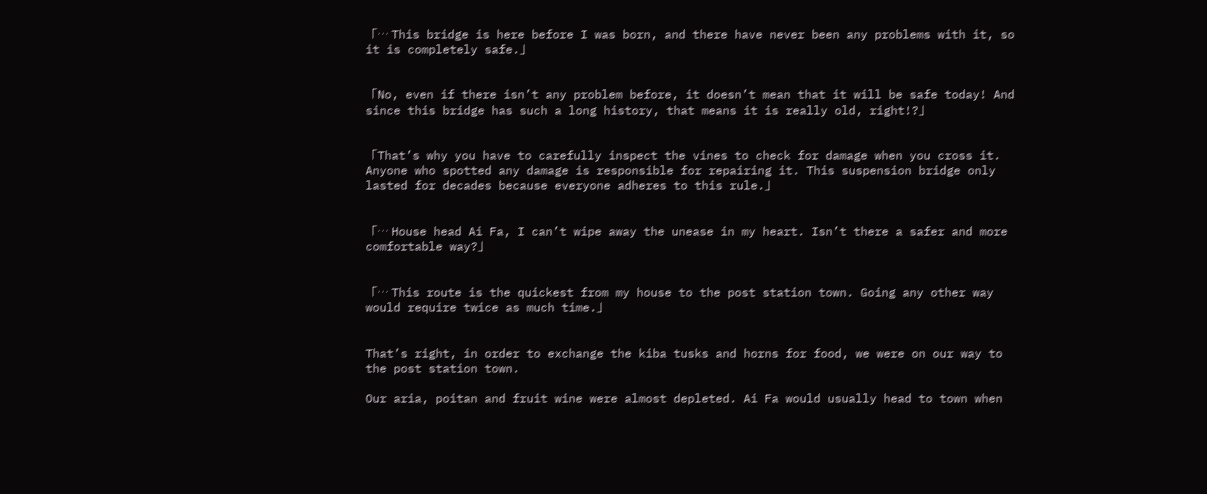「… This bridge is here before I was born, and there have never been any problems with it, so it is completely safe.」


「No, even if there isn’t any problem before, it doesn’t mean that it will be safe today! And since this bridge has such a long history, that means it is really old, right!?」


「That’s why you have to carefully inspect the vines to check for damage when you cross it. Anyone who spotted any damage is responsible for repairing it. This suspension bridge only lasted for decades because everyone adheres to this rule.」


「… House head Ai Fa, I can’t wipe away the unease in my heart. Isn’t there a safer and more comfortable way?」


「… This route is the quickest from my house to the post station town. Going any other way would require twice as much time.」


That’s right, in order to exchange the kiba tusks and horns for food, we were on our way to the post station town.

Our aria, poitan and fruit wine were almost depleted. Ai Fa would usually head to town when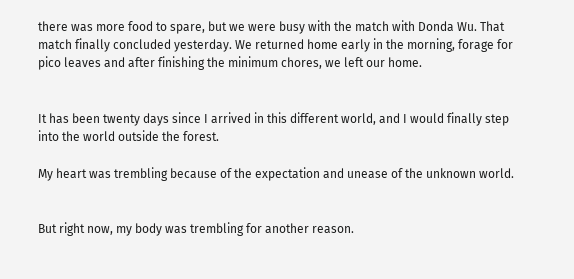there was more food to spare, but we were busy with the match with Donda Wu. That match finally concluded yesterday. We returned home early in the morning, forage for pico leaves and after finishing the minimum chores, we left our home.


It has been twenty days since I arrived in this different world, and I would finally step into the world outside the forest.

My heart was trembling because of the expectation and unease of the unknown world.


But right now, my body was trembling for another reason.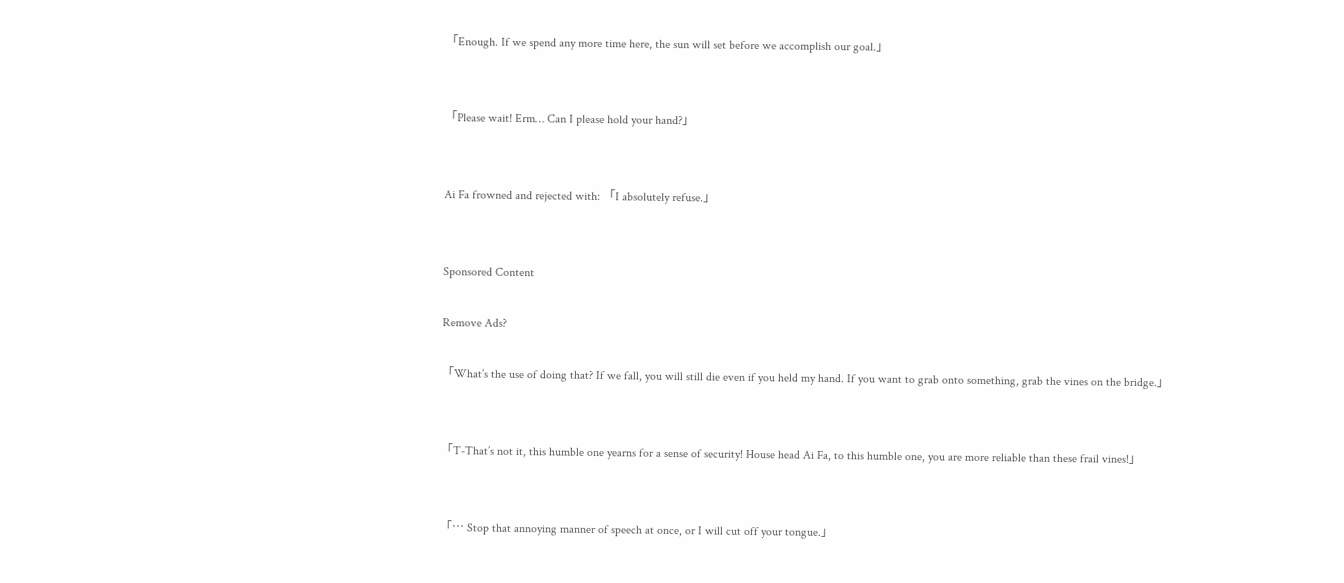「Enough. If we spend any more time here, the sun will set before we accomplish our goal.」


「Please wait! Erm… Can I please hold your hand?」


Ai Fa frowned and rejected with: 「I absolutely refuse.」


Sponsored Content

Remove Ads?

「What’s the use of doing that? If we fall, you will still die even if you held my hand. If you want to grab onto something, grab the vines on the bridge.」


「T-That’s not it, this humble one yearns for a sense of security! House head Ai Fa, to this humble one, you are more reliable than these frail vines!」


「… Stop that annoying manner of speech at once, or I will cut off your tongue.」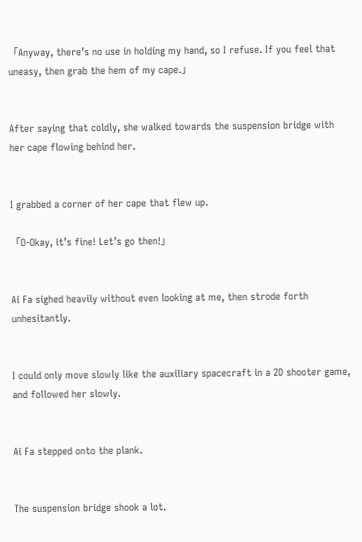「Anyway, there’s no use in holding my hand, so I refuse. If you feel that uneasy, then grab the hem of my cape.」


After saying that coldly, she walked towards the suspension bridge with her cape flowing behind her.


I grabbed a corner of her cape that flew up.

「O-Okay, it’s fine! Let’s go then!」


Ai Fa sighed heavily without even looking at me, then strode forth unhesitantly.


I could only move slowly like the auxiliary spacecraft in a 2D shooter game, and followed her slowly.


Ai Fa stepped onto the plank.


The suspension bridge shook a lot.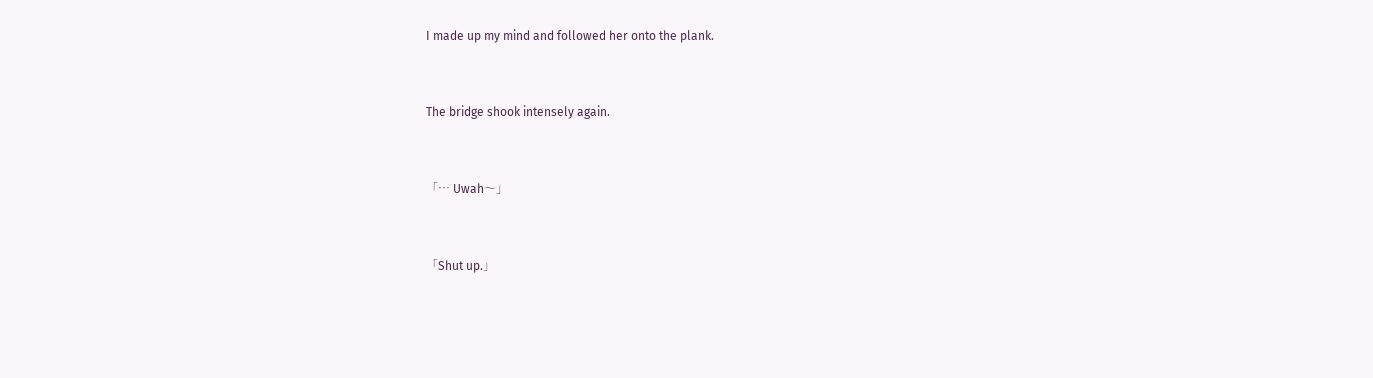I made up my mind and followed her onto the plank.


The bridge shook intensely again.


「… Uwah〜」


「Shut up.」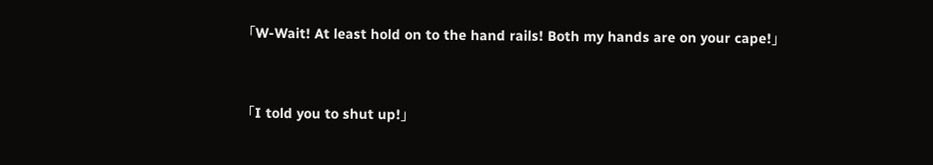「W-Wait! At least hold on to the hand rails! Both my hands are on your cape!」


「I told you to shut up!」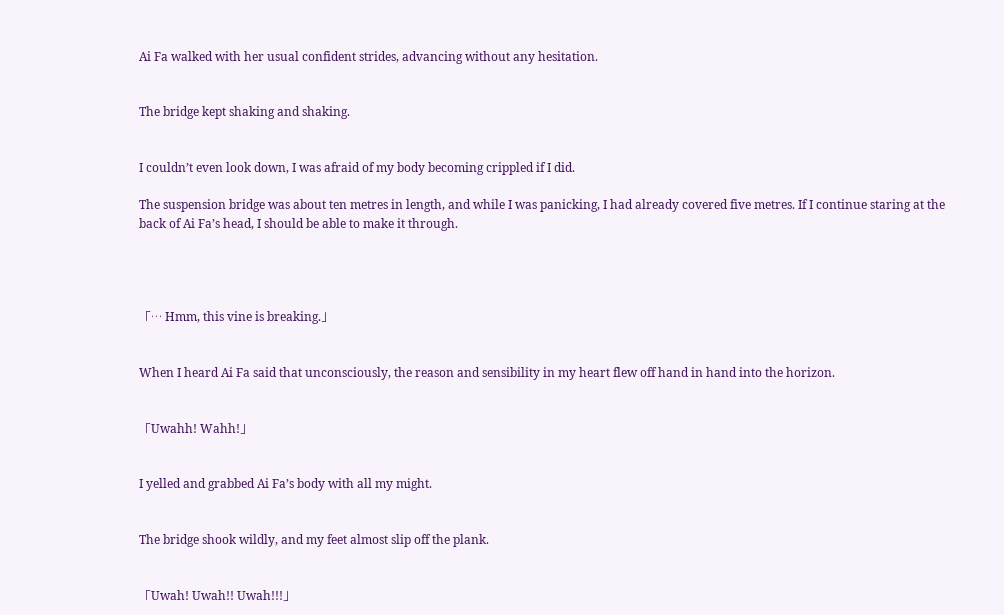Ai Fa walked with her usual confident strides, advancing without any hesitation.


The bridge kept shaking and shaking.


I couldn’t even look down, I was afraid of my body becoming crippled if I did.

The suspension bridge was about ten metres in length, and while I was panicking, I had already covered five metres. If I continue staring at the back of Ai Fa’s head, I should be able to make it through.




「… Hmm, this vine is breaking.」


When I heard Ai Fa said that unconsciously, the reason and sensibility in my heart flew off hand in hand into the horizon.


「Uwahh! Wahh!」


I yelled and grabbed Ai Fa’s body with all my might.


The bridge shook wildly, and my feet almost slip off the plank.


「Uwah! Uwah!! Uwah!!!」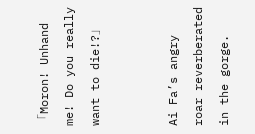「Moron! Unhand me! Do you really want to die!?」


Ai Fa’s angry roar reverberated in the gorge.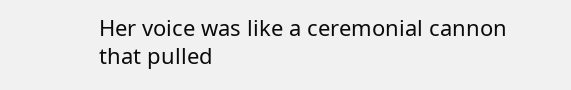Her voice was like a ceremonial cannon that pulled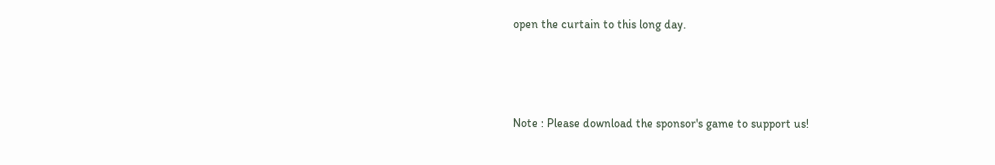open the curtain to this long day.



Note : Please download the sponsor's game to support us!